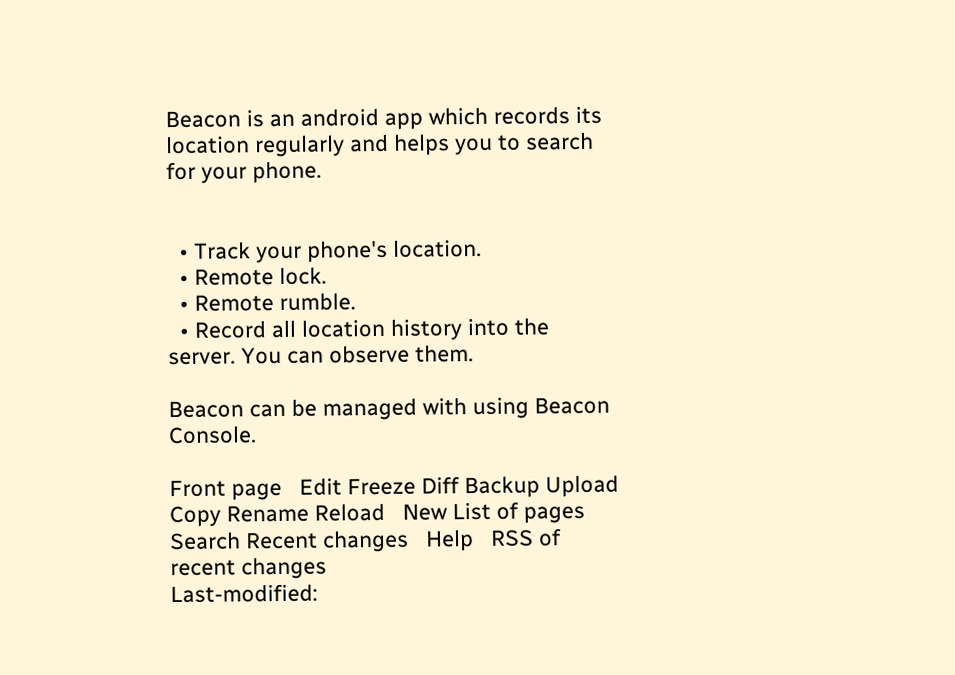Beacon is an android app which records its location regularly and helps you to search for your phone.


  • Track your phone's location.
  • Remote lock.
  • Remote rumble.
  • Record all location history into the server. You can observe them.

Beacon can be managed with using Beacon Console.

Front page   Edit Freeze Diff Backup Upload Copy Rename Reload   New List of pages Search Recent changes   Help   RSS of recent changes
Last-modified: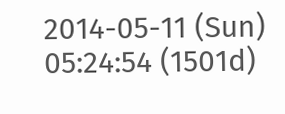2014-05-11 (Sun) 05:24:54 (1501d)